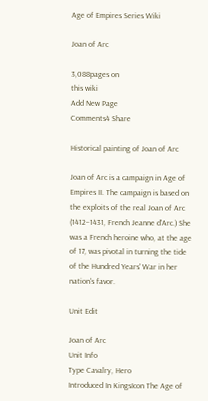Age of Empires Series Wiki

Joan of Arc

3,088pages on
this wiki
Add New Page
Comments4 Share

Historical painting of Joan of Arc

Joan of Arc is a campaign in Age of Empires II. The campaign is based on the exploits of the real Joan of Arc (1412–1431, French Jeanne d'Arc.) She was a French heroine who, at the age of 17, was pivotal in turning the tide of the Hundred Years' War in her nation's favor.

Unit Edit

Joan of Arc
Unit Info
Type Cavalry, Hero
Introduced In KingsIcon The Age of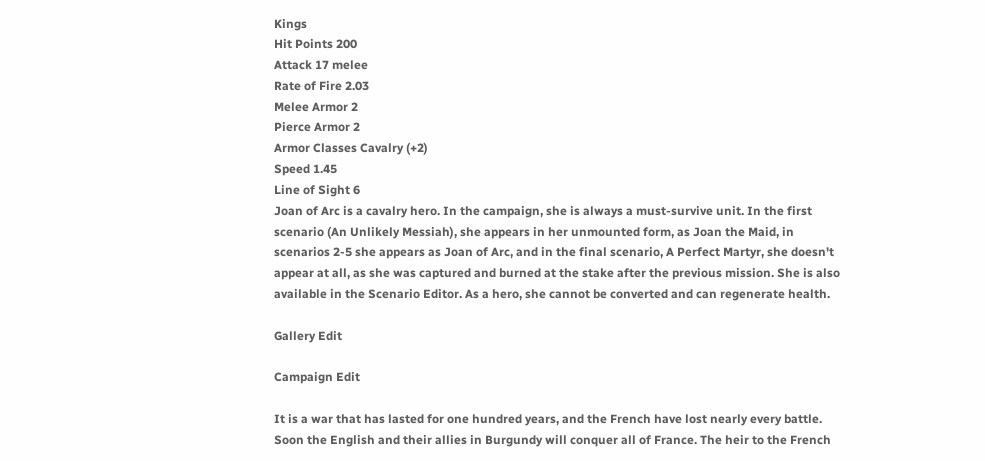Kings
Hit Points 200
Attack 17 melee
Rate of Fire 2.03
Melee Armor 2
Pierce Armor 2
Armor Classes Cavalry (+2)
Speed 1.45
Line of Sight 6
Joan of Arc is a cavalry hero. In the campaign, she is always a must-survive unit. In the first scenario (An Unlikely Messiah), she appears in her unmounted form, as Joan the Maid, in scenarios 2-5 she appears as Joan of Arc, and in the final scenario, A Perfect Martyr, she doesn't appear at all, as she was captured and burned at the stake after the previous mission. She is also available in the Scenario Editor. As a hero, she cannot be converted and can regenerate health.

Gallery Edit

Campaign Edit

It is a war that has lasted for one hundred years, and the French have lost nearly every battle. Soon the English and their allies in Burgundy will conquer all of France. The heir to the French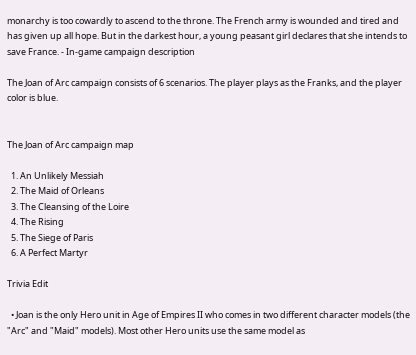monarchy is too cowardly to ascend to the throne. The French army is wounded and tired and has given up all hope. But in the darkest hour, a young peasant girl declares that she intends to save France. - In-game campaign description

The Joan of Arc campaign consists of 6 scenarios. The player plays as the Franks, and the player color is blue.


The Joan of Arc campaign map

  1. An Unlikely Messiah
  2. The Maid of Orleans
  3. The Cleansing of the Loire
  4. The Rising
  5. The Siege of Paris
  6. A Perfect Martyr

Trivia Edit

  • Joan is the only Hero unit in Age of Empires II who comes in two different character models (the "Arc" and "Maid" models). Most other Hero units use the same model as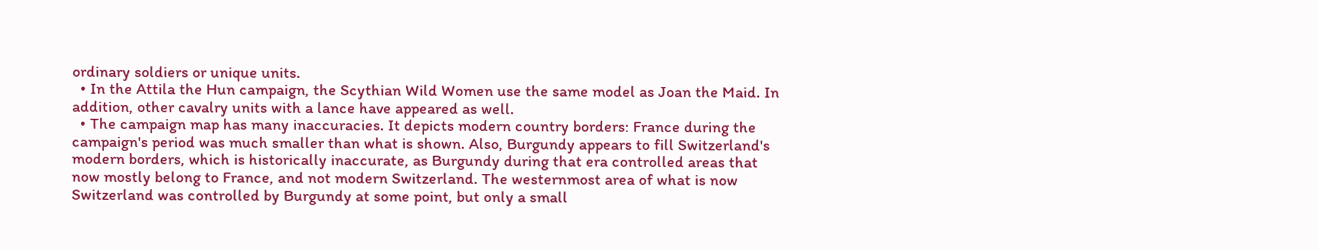ordinary soldiers or unique units.
  • In the Attila the Hun campaign, the Scythian Wild Women use the same model as Joan the Maid. In addition, other cavalry units with a lance have appeared as well.
  • The campaign map has many inaccuracies. It depicts modern country borders: France during the campaign's period was much smaller than what is shown. Also, Burgundy appears to fill Switzerland's modern borders, which is historically inaccurate, as Burgundy during that era controlled areas that now mostly belong to France, and not modern Switzerland. The westernmost area of what is now Switzerland was controlled by Burgundy at some point, but only a small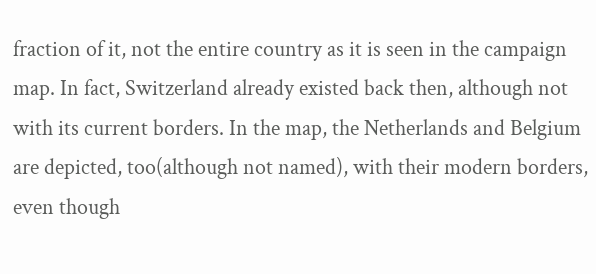fraction of it, not the entire country as it is seen in the campaign map. In fact, Switzerland already existed back then, although not with its current borders. In the map, the Netherlands and Belgium are depicted, too(although not named), with their modern borders, even though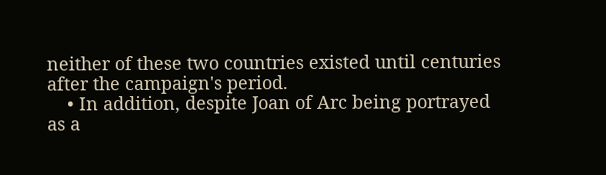neither of these two countries existed until centuries after the campaign's period.
    • In addition, despite Joan of Arc being portrayed as a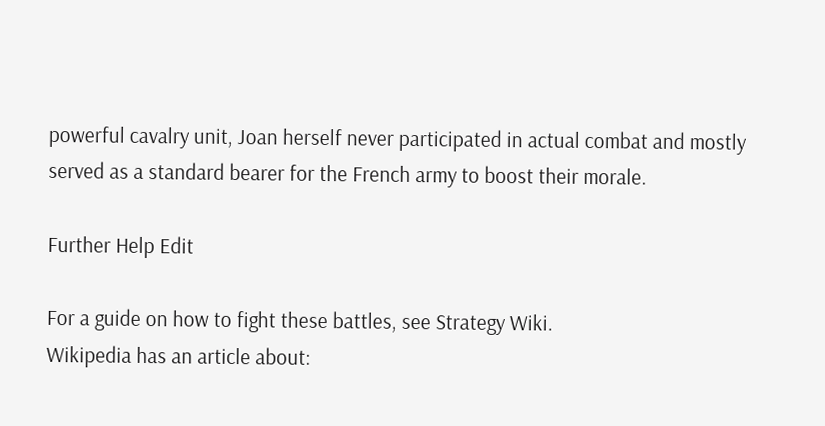powerful cavalry unit, Joan herself never participated in actual combat and mostly served as a standard bearer for the French army to boost their morale.

Further Help Edit

For a guide on how to fight these battles, see Strategy Wiki.
Wikipedia has an article about: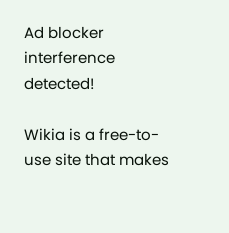Ad blocker interference detected!

Wikia is a free-to-use site that makes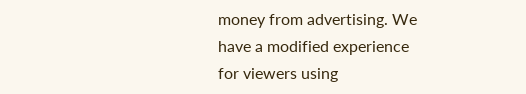money from advertising. We have a modified experience for viewers using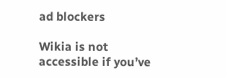ad blockers

Wikia is not accessible if you’ve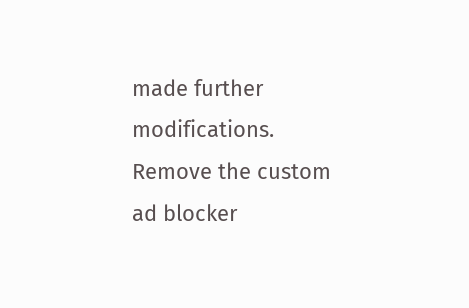made further modifications. Remove the custom ad blocker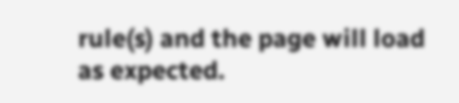rule(s) and the page will load as expected.